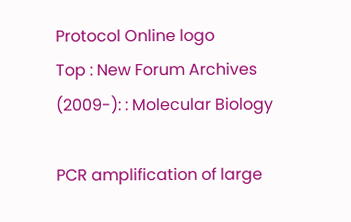Protocol Online logo
Top : New Forum Archives (2009-): : Molecular Biology

PCR amplification of large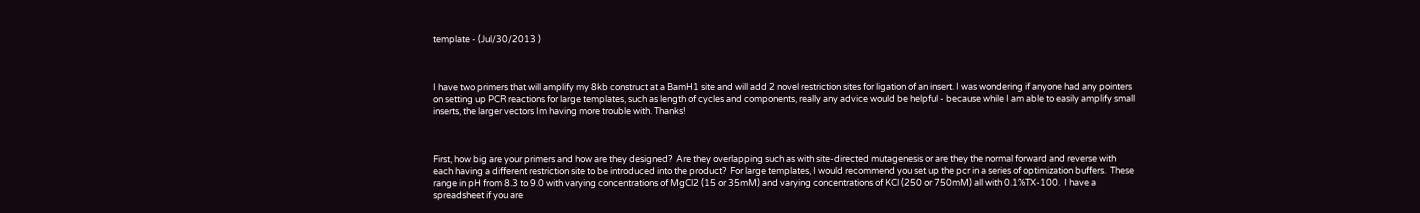template - (Jul/30/2013 )



I have two primers that will amplify my 8kb construct at a BamH1 site and will add 2 novel restriction sites for ligation of an insert. I was wondering if anyone had any pointers on setting up PCR reactions for large templates, such as length of cycles and components, really any advice would be helpful - because while I am able to easily amplify small inserts, the larger vectors Im having more trouble with. Thanks!



First, how big are your primers and how are they designed?  Are they overlapping such as with site-directed mutagenesis or are they the normal forward and reverse with each having a different restriction site to be introduced into the product?  For large templates, I would recommend you set up the pcr in a series of optimization buffers.  These range in pH from 8.3 to 9.0 with varying concentrations of MgCl2 (15 or 35mM) and varying concentrations of KCl (250 or 750mM) all with 0.1%TX-100.  I have a spreadsheet if you are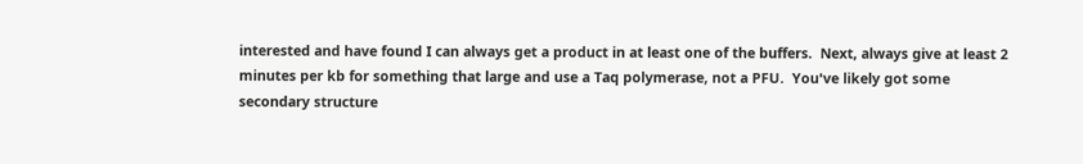interested and have found I can always get a product in at least one of the buffers.  Next, always give at least 2 minutes per kb for something that large and use a Taq polymerase, not a PFU.  You've likely got some secondary structure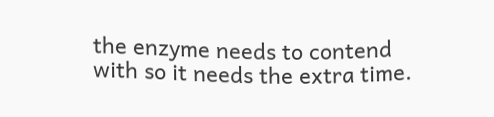the enzyme needs to contend with so it needs the extra time.